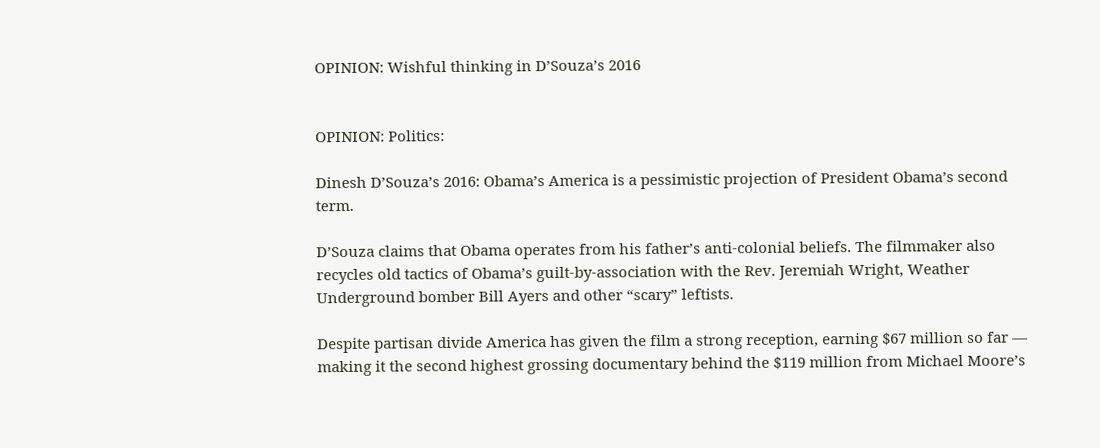OPINION: Wishful thinking in D’Souza’s 2016


OPINION: Politics:

Dinesh D’Souza’s 2016: Obama’s America is a pessimistic projection of President Obama’s second term.

D’Souza claims that Obama operates from his father’s anti-colonial beliefs. The filmmaker also recycles old tactics of Obama’s guilt-by-association with the Rev. Jeremiah Wright, Weather Underground bomber Bill Ayers and other “scary” leftists.

Despite partisan divide America has given the film a strong reception, earning $67 million so far — making it the second highest grossing documentary behind the $119 million from Michael Moore’s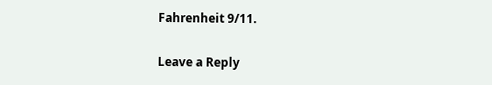Fahrenheit 9/11.

Leave a Reply